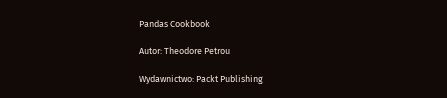Pandas Cookbook

Autor: Theodore Petrou

Wydawnictwo: Packt Publishing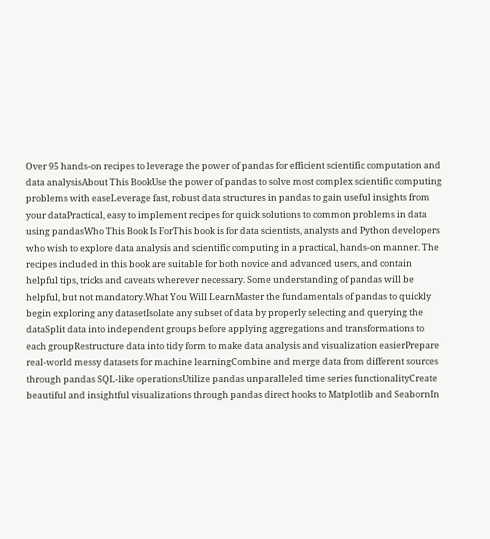Over 95 hands-on recipes to leverage the power of pandas for efficient scientific computation and data analysisAbout This BookUse the power of pandas to solve most complex scientific computing problems with easeLeverage fast, robust data structures in pandas to gain useful insights from your dataPractical, easy to implement recipes for quick solutions to common problems in data using pandasWho This Book Is ForThis book is for data scientists, analysts and Python developers who wish to explore data analysis and scientific computing in a practical, hands-on manner. The recipes included in this book are suitable for both novice and advanced users, and contain helpful tips, tricks and caveats wherever necessary. Some understanding of pandas will be helpful, but not mandatory.What You Will LearnMaster the fundamentals of pandas to quickly begin exploring any datasetIsolate any subset of data by properly selecting and querying the dataSplit data into independent groups before applying aggregations and transformations to each groupRestructure data into tidy form to make data analysis and visualization easierPrepare real-world messy datasets for machine learningCombine and merge data from different sources through pandas SQL-like operationsUtilize pandas unparalleled time series functionalityCreate beautiful and insightful visualizations through pandas direct hooks to Matplotlib and SeabornIn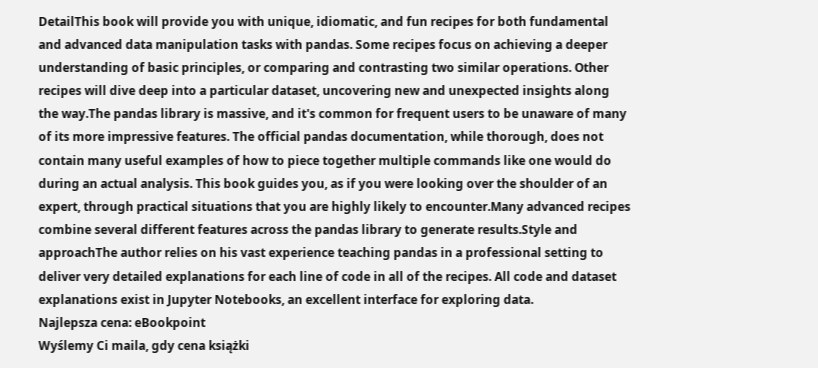DetailThis book will provide you with unique, idiomatic, and fun recipes for both fundamental and advanced data manipulation tasks with pandas. Some recipes focus on achieving a deeper understanding of basic principles, or comparing and contrasting two similar operations. Other recipes will dive deep into a particular dataset, uncovering new and unexpected insights along the way.The pandas library is massive, and it's common for frequent users to be unaware of many of its more impressive features. The official pandas documentation, while thorough, does not contain many useful examples of how to piece together multiple commands like one would do during an actual analysis. This book guides you, as if you were looking over the shoulder of an expert, through practical situations that you are highly likely to encounter.Many advanced recipes combine several different features across the pandas library to generate results.Style and approachThe author relies on his vast experience teaching pandas in a professional setting to deliver very detailed explanations for each line of code in all of the recipes. All code and dataset explanations exist in Jupyter Notebooks, an excellent interface for exploring data.
Najlepsza cena: eBookpoint
Wyślemy Ci maila, gdy cena książki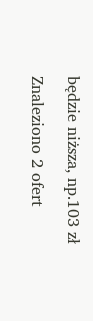będzie niższa, np.103 zł

Znaleziono 2 ofert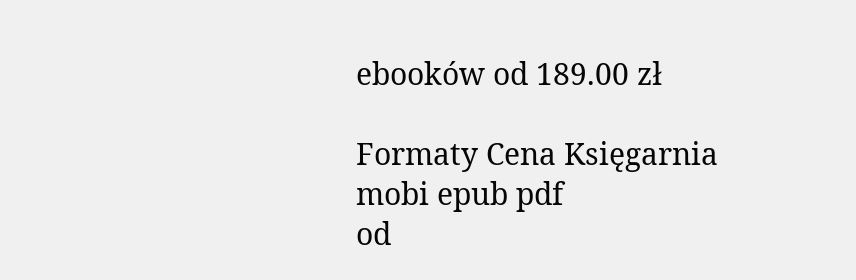ebooków od 189.00 zł

Formaty Cena Księgarnia
mobi epub pdf
od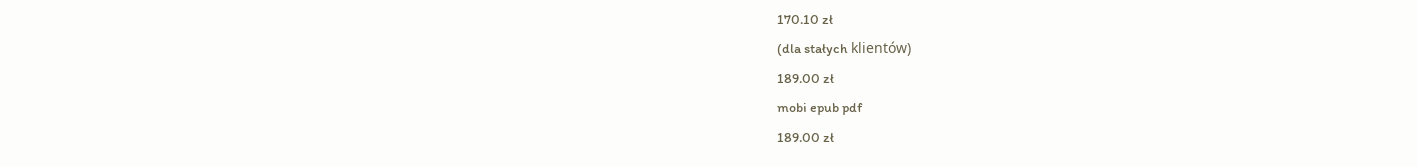170.10 zł
(dla stałych klientów)
189.00 zł
mobi epub pdf
189.00 zł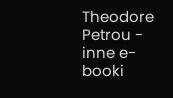Theodore Petrou - inne e-booki